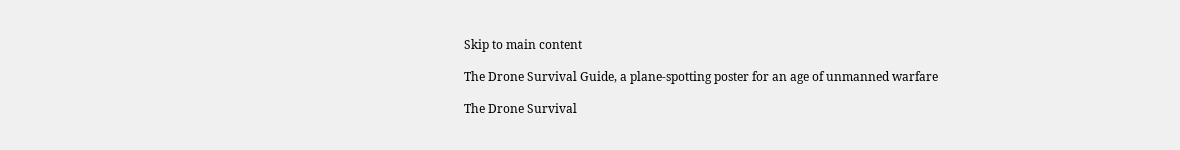Skip to main content

The Drone Survival Guide, a plane-spotting poster for an age of unmanned warfare

The Drone Survival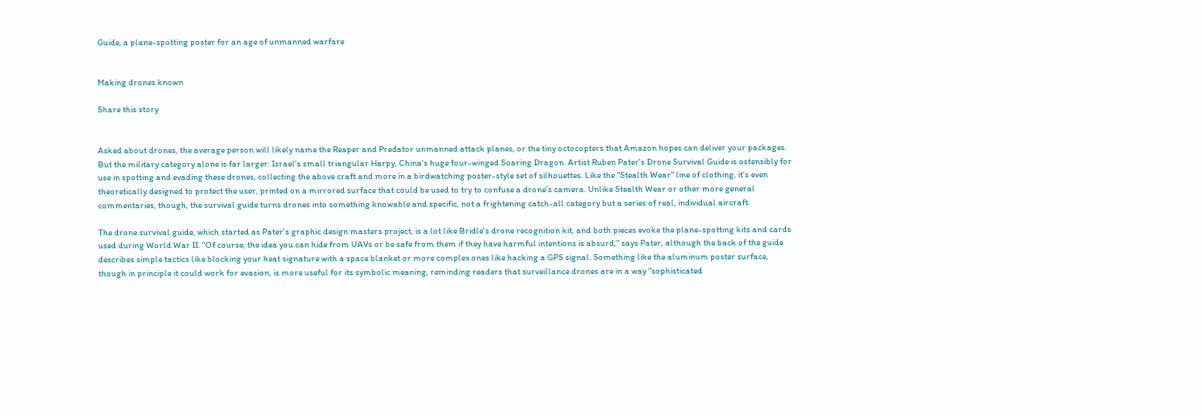Guide, a plane-spotting poster for an age of unmanned warfare


Making drones known

Share this story


Asked about drones, the average person will likely name the Reaper and Predator unmanned attack planes, or the tiny octocopters that Amazon hopes can deliver your packages. But the military category alone is far larger: Israel's small triangular Harpy, China's huge four-winged Soaring Dragon. Artist Ruben Pater's Drone Survival Guide is ostensibly for use in spotting and evading these drones, collecting the above craft and more in a birdwatching poster-style set of silhouettes. Like the "Stealth Wear" line of clothing, it's even theoretically designed to protect the user, printed on a mirrored surface that could be used to try to confuse a drone's camera. Unlike Stealth Wear or other more general commentaries, though, the survival guide turns drones into something knowable and specific, not a frightening catch-all category but a series of real, individual aircraft.

The drone survival guide, which started as Pater's graphic design masters project, is a lot like Bridle's drone recognition kit, and both pieces evoke the plane-spotting kits and cards used during World War II. "Of course, the idea you can hide from UAVs or be safe from them if they have harmful intentions is absurd," says Pater, although the back of the guide describes simple tactics like blocking your heat signature with a space blanket or more complex ones like hacking a GPS signal. Something like the aluminum poster surface, though in principle it could work for evasion, is more useful for its symbolic meaning, reminding readers that surveillance drones are in a way "sophisticated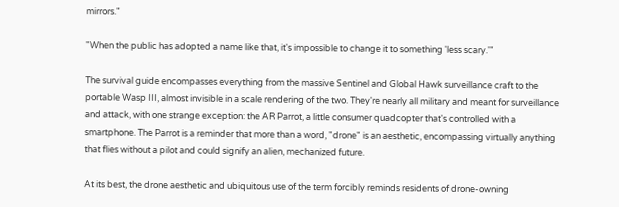mirrors."

"When the public has adopted a name like that, it's impossible to change it to something 'less scary.'"

The survival guide encompasses everything from the massive Sentinel and Global Hawk surveillance craft to the portable Wasp III, almost invisible in a scale rendering of the two. They're nearly all military and meant for surveillance and attack, with one strange exception: the AR Parrot, a little consumer quadcopter that's controlled with a smartphone. The Parrot is a reminder that more than a word, "drone" is an aesthetic, encompassing virtually anything that flies without a pilot and could signify an alien, mechanized future.

At its best, the drone aesthetic and ubiquitous use of the term forcibly reminds residents of drone-owning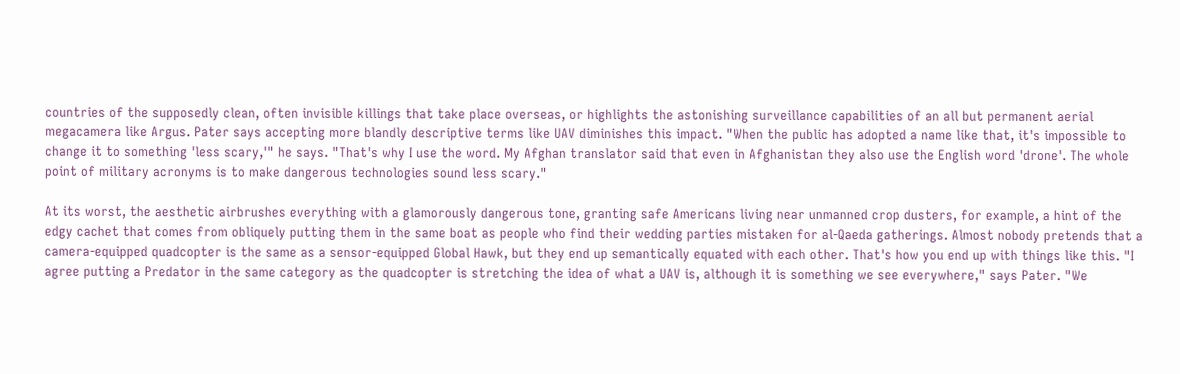countries of the supposedly clean, often invisible killings that take place overseas, or highlights the astonishing surveillance capabilities of an all but permanent aerial megacamera like Argus. Pater says accepting more blandly descriptive terms like UAV diminishes this impact. "When the public has adopted a name like that, it's impossible to change it to something 'less scary,'" he says. "That's why I use the word. My Afghan translator said that even in Afghanistan they also use the English word 'drone'. The whole point of military acronyms is to make dangerous technologies sound less scary."

At its worst, the aesthetic airbrushes everything with a glamorously dangerous tone, granting safe Americans living near unmanned crop dusters, for example, a hint of the edgy cachet that comes from obliquely putting them in the same boat as people who find their wedding parties mistaken for al-Qaeda gatherings. Almost nobody pretends that a camera-equipped quadcopter is the same as a sensor-equipped Global Hawk, but they end up semantically equated with each other. That's how you end up with things like this. "I agree putting a Predator in the same category as the quadcopter is stretching the idea of what a UAV is, although it is something we see everywhere," says Pater. "We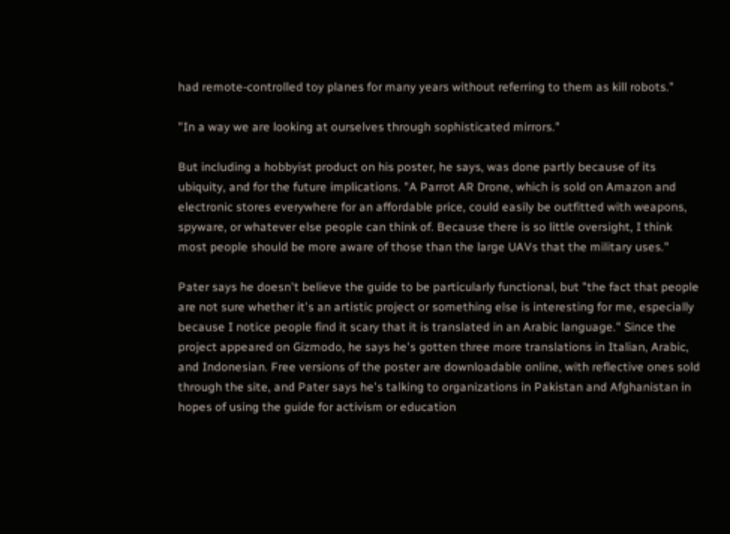had remote-controlled toy planes for many years without referring to them as kill robots."

"In a way we are looking at ourselves through sophisticated mirrors."

But including a hobbyist product on his poster, he says, was done partly because of its ubiquity, and for the future implications. "A Parrot AR Drone, which is sold on Amazon and electronic stores everywhere for an affordable price, could easily be outfitted with weapons, spyware, or whatever else people can think of. Because there is so little oversight, I think most people should be more aware of those than the large UAVs that the military uses."

Pater says he doesn't believe the guide to be particularly functional, but "the fact that people are not sure whether it's an artistic project or something else is interesting for me, especially because I notice people find it scary that it is translated in an Arabic language." Since the project appeared on Gizmodo, he says he's gotten three more translations in Italian, Arabic, and Indonesian. Free versions of the poster are downloadable online, with reflective ones sold through the site, and Pater says he's talking to organizations in Pakistan and Afghanistan in hopes of using the guide for activism or education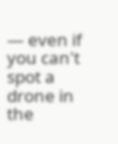— even if you can't spot a drone in the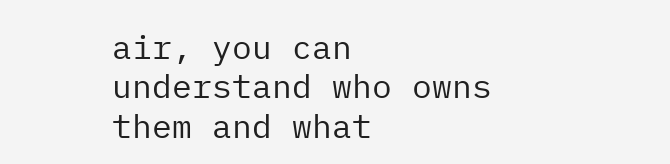air, you can understand who owns them and what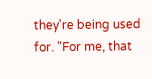they're being used for. "For me, that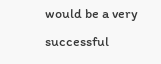would be a very successful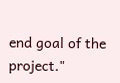end goal of the project."